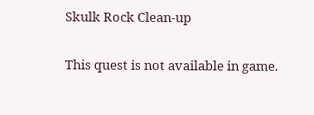Skulk Rock Clean-up

This quest is not available in game.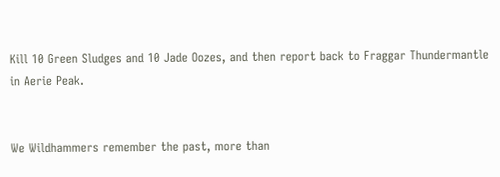Kill 10 Green Sludges and 10 Jade Oozes, and then report back to Fraggar Thundermantle in Aerie Peak.


We Wildhammers remember the past, more than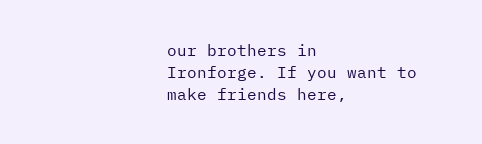our brothers in Ironforge. If you want to make friends here,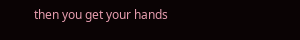then you get your hands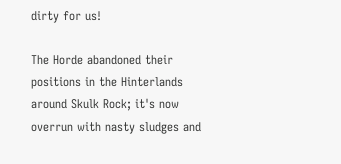dirty for us!

The Horde abandoned their positions in the Hinterlands around Skulk Rock; it's now overrun with nasty sludges and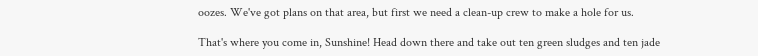oozes. We've got plans on that area, but first we need a clean-up crew to make a hole for us.

That's where you come in, Sunshine! Head down there and take out ten green sludges and ten jade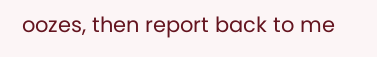oozes, then report back to me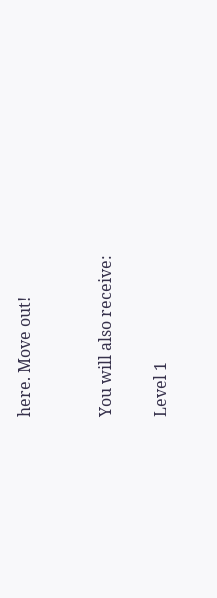here. Move out!


You will also receive:

Level 1